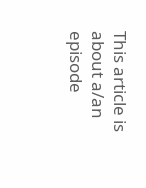This article is about a/an episode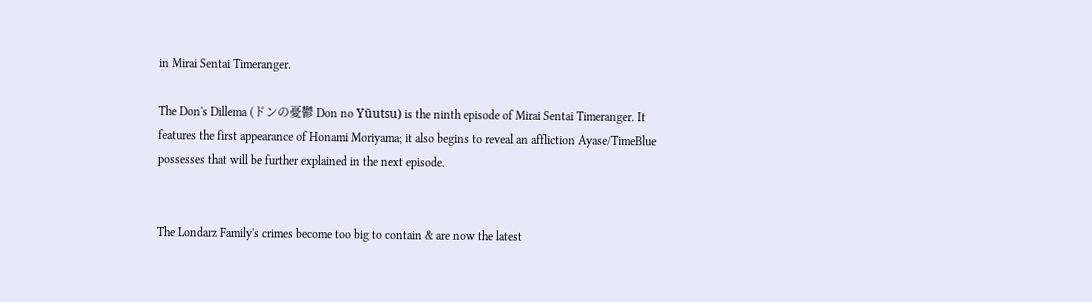in Mirai Sentai Timeranger.

The Don's Dillema (ドンの憂鬱 Don no Yūutsu) is the ninth episode of Mirai Sentai Timeranger. It features the first appearance of Honami Moriyama; it also begins to reveal an affliction Ayase/TimeBlue possesses that will be further explained in the next episode.


The Londarz Family's crimes become too big to contain & are now the latest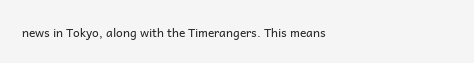news in Tokyo, along with the Timerangers. This means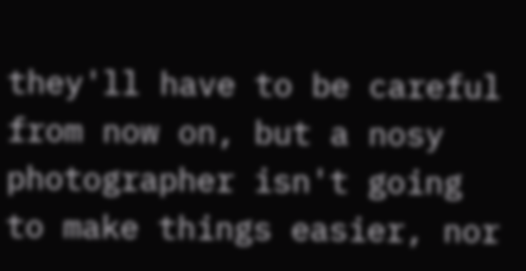they'll have to be careful from now on, but a nosy photographer isn't going to make things easier, nor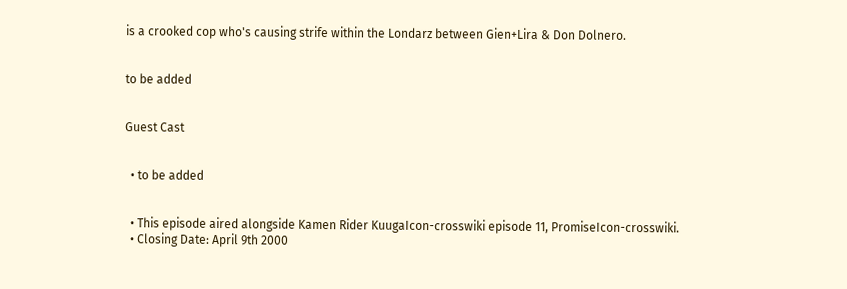is a crooked cop who's causing strife within the Londarz between Gien+Lira & Don Dolnero.


to be added


Guest Cast


  • to be added


  • This episode aired alongside Kamen Rider KuugaIcon-crosswiki episode 11, PromiseIcon-crosswiki.
  • Closing Date: April 9th 2000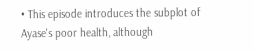• This episode introduces the subplot of Ayase's poor health, although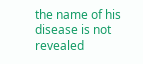the name of his disease is not revealed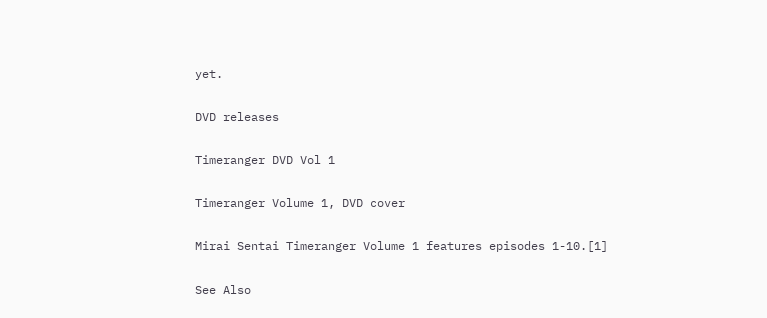yet.

DVD releases

Timeranger DVD Vol 1

Timeranger Volume 1, DVD cover

Mirai Sentai Timeranger Volume 1 features episodes 1-10.[1]

See Also